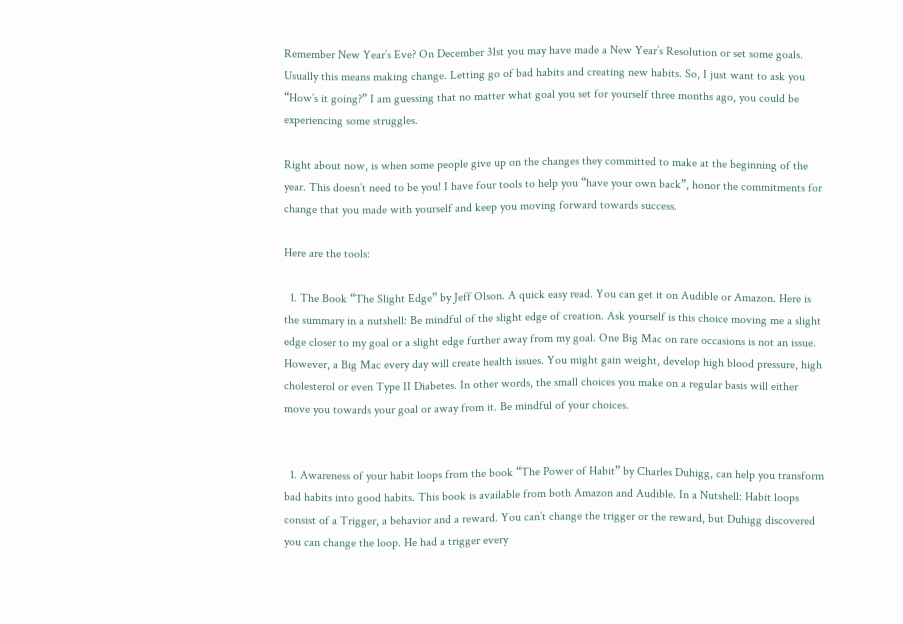Remember New Year’s Eve? On December 31st you may have made a New Year’s Resolution or set some goals. Usually this means making change. Letting go of bad habits and creating new habits. So, I just want to ask you “How’s it going?” I am guessing that no matter what goal you set for yourself three months ago, you could be experiencing some struggles.

Right about now, is when some people give up on the changes they committed to make at the beginning of the year. This doesn’t need to be you! I have four tools to help you “have your own back”, honor the commitments for change that you made with yourself and keep you moving forward towards success.

Here are the tools:

  1. The Book “The Slight Edge” by Jeff Olson. A quick easy read. You can get it on Audible or Amazon. Here is the summary in a nutshell: Be mindful of the slight edge of creation. Ask yourself is this choice moving me a slight edge closer to my goal or a slight edge further away from my goal. One Big Mac on rare occasions is not an issue. However, a Big Mac every day will create health issues. You might gain weight, develop high blood pressure, high cholesterol or even Type II Diabetes. In other words, the small choices you make on a regular basis will either move you towards your goal or away from it. Be mindful of your choices.


  1. Awareness of your habit loops from the book “The Power of Habit” by Charles Duhigg, can help you transform bad habits into good habits. This book is available from both Amazon and Audible. In a Nutshell: Habit loops consist of a Trigger, a behavior and a reward. You can’t change the trigger or the reward, but Duhigg discovered you can change the loop. He had a trigger every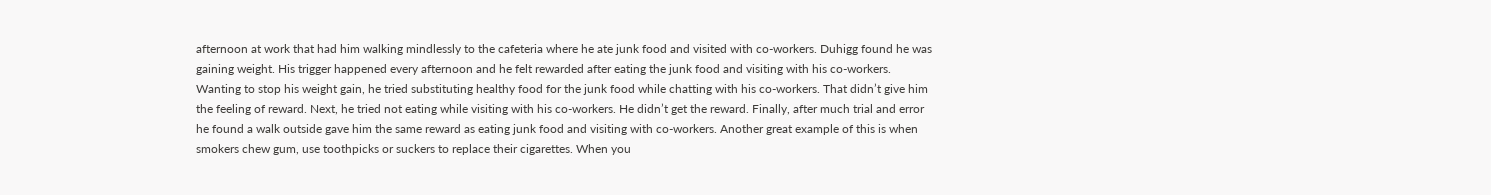afternoon at work that had him walking mindlessly to the cafeteria where he ate junk food and visited with co-workers. Duhigg found he was gaining weight. His trigger happened every afternoon and he felt rewarded after eating the junk food and visiting with his co-workers. Wanting to stop his weight gain, he tried substituting healthy food for the junk food while chatting with his co-workers. That didn’t give him the feeling of reward. Next, he tried not eating while visiting with his co-workers. He didn’t get the reward. Finally, after much trial and error he found a walk outside gave him the same reward as eating junk food and visiting with co-workers. Another great example of this is when smokers chew gum, use toothpicks or suckers to replace their cigarettes. When you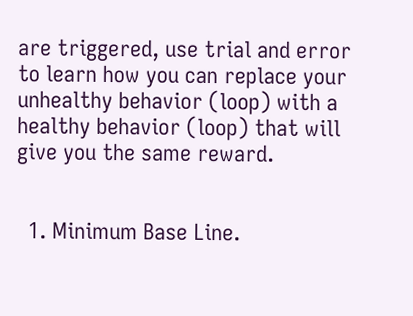are triggered, use trial and error to learn how you can replace your unhealthy behavior (loop) with a healthy behavior (loop) that will give you the same reward.


  1. Minimum Base Line.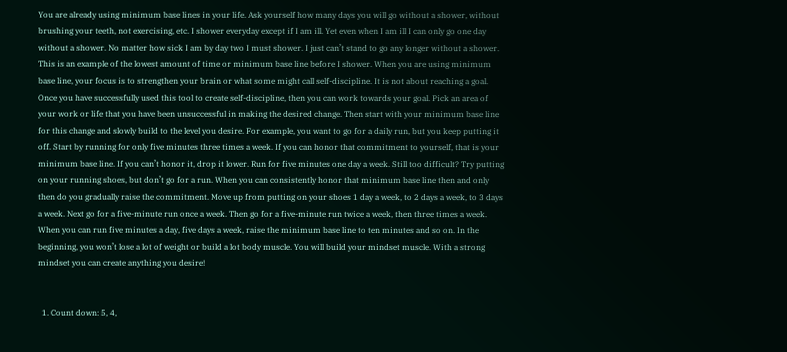You are already using minimum base lines in your life. Ask yourself how many days you will go without a shower, without brushing your teeth, not exercising, etc. I shower everyday except if I am ill. Yet even when I am ill I can only go one day without a shower. No matter how sick I am by day two I must shower. I just can’t stand to go any longer without a shower. This is an example of the lowest amount of time or minimum base line before I shower. When you are using minimum base line, your focus is to strengthen your brain or what some might call self-discipline. It is not about reaching a goal. Once you have successfully used this tool to create self-discipline, then you can work towards your goal. Pick an area of your work or life that you have been unsuccessful in making the desired change. Then start with your minimum base line for this change and slowly build to the level you desire. For example, you want to go for a daily run, but you keep putting it off. Start by running for only five minutes three times a week. If you can honor that commitment to yourself, that is your minimum base line. If you can’t honor it, drop it lower. Run for five minutes one day a week. Still too difficult? Try putting on your running shoes, but don’t go for a run. When you can consistently honor that minimum base line then and only then do you gradually raise the commitment. Move up from putting on your shoes 1 day a week, to 2 days a week, to 3 days a week. Next go for a five-minute run once a week. Then go for a five-minute run twice a week, then three times a week.  When you can run five minutes a day, five days a week, raise the minimum base line to ten minutes and so on. In the beginning, you won’t lose a lot of weight or build a lot body muscle. You will build your mindset muscle. With a strong mindset you can create anything you desire!


  1. Count down: 5, 4,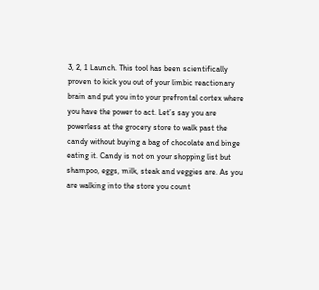3, 2, 1 Launch. This tool has been scientifically proven to kick you out of your limbic reactionary brain and put you into your prefrontal cortex where you have the power to act. Let’s say you are powerless at the grocery store to walk past the candy without buying a bag of chocolate and binge eating it. Candy is not on your shopping list but shampoo, eggs, milk, steak and veggies are. As you are walking into the store you count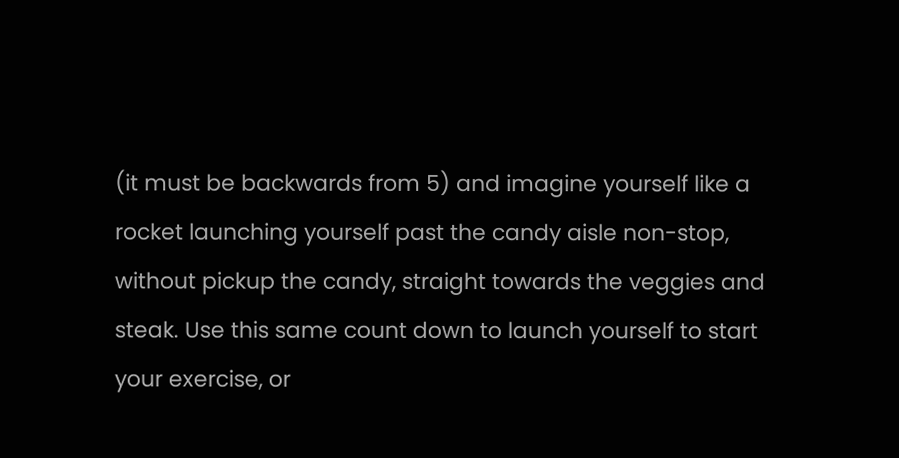(it must be backwards from 5) and imagine yourself like a rocket launching yourself past the candy aisle non-stop, without pickup the candy, straight towards the veggies and steak. Use this same count down to launch yourself to start your exercise, or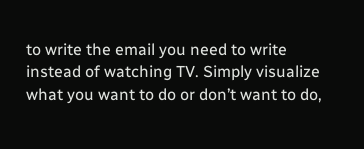to write the email you need to write instead of watching TV. Simply visualize what you want to do or don’t want to do,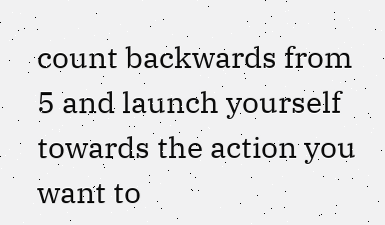count backwards from 5 and launch yourself towards the action you want to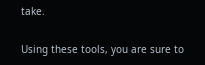take.

Using these tools, you are sure to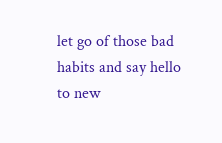let go of those bad habits and say hello to new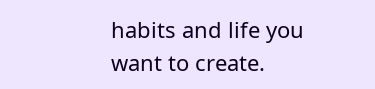habits and life you want to create.